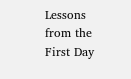Lessons from the First Day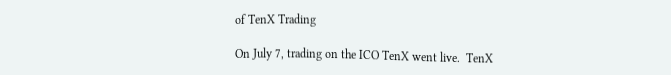of TenX Trading

On July 7, trading on the ICO TenX went live.  TenX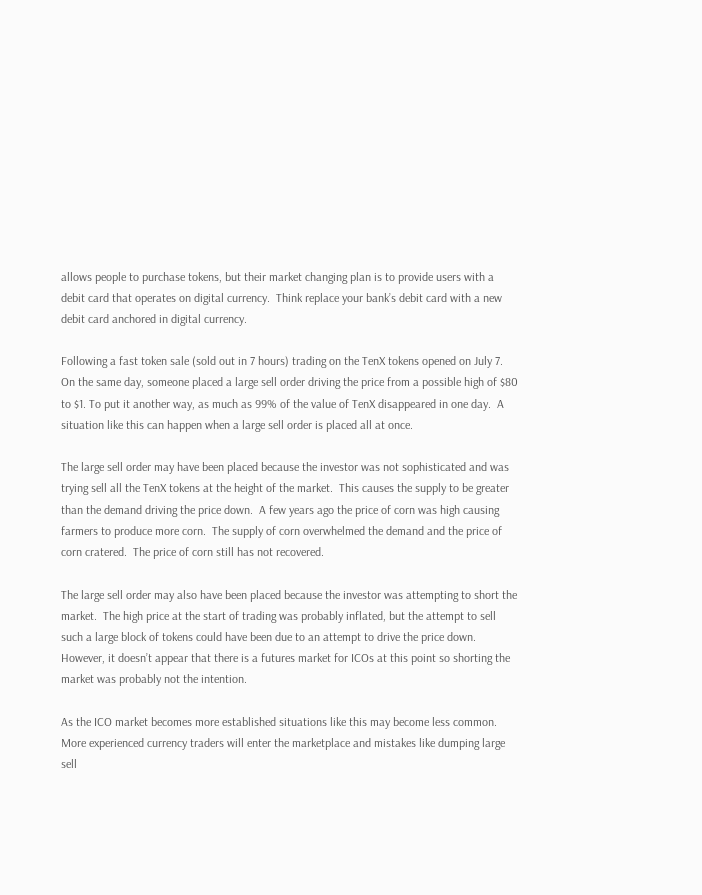allows people to purchase tokens, but their market changing plan is to provide users with a debit card that operates on digital currency.  Think replace your bank’s debit card with a new debit card anchored in digital currency.

Following a fast token sale (sold out in 7 hours) trading on the TenX tokens opened on July 7.  On the same day, someone placed a large sell order driving the price from a possible high of $80 to $1. To put it another way, as much as 99% of the value of TenX disappeared in one day.  A situation like this can happen when a large sell order is placed all at once.

The large sell order may have been placed because the investor was not sophisticated and was trying sell all the TenX tokens at the height of the market.  This causes the supply to be greater than the demand driving the price down.  A few years ago the price of corn was high causing farmers to produce more corn.  The supply of corn overwhelmed the demand and the price of corn cratered.  The price of corn still has not recovered.

The large sell order may also have been placed because the investor was attempting to short the market.  The high price at the start of trading was probably inflated, but the attempt to sell such a large block of tokens could have been due to an attempt to drive the price down.  However, it doesn’t appear that there is a futures market for ICOs at this point so shorting the market was probably not the intention.

As the ICO market becomes more established situations like this may become less common.  More experienced currency traders will enter the marketplace and mistakes like dumping large sell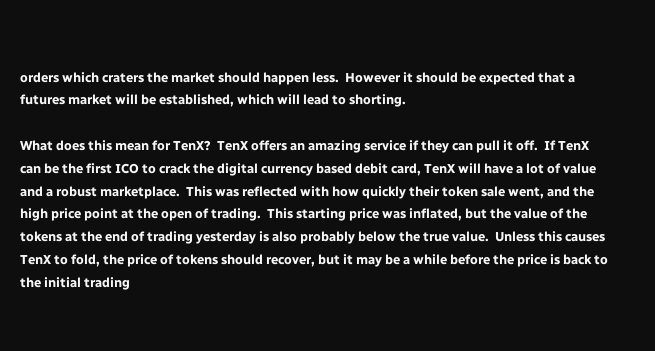orders which craters the market should happen less.  However it should be expected that a futures market will be established, which will lead to shorting.

What does this mean for TenX?  TenX offers an amazing service if they can pull it off.  If TenX can be the first ICO to crack the digital currency based debit card, TenX will have a lot of value and a robust marketplace.  This was reflected with how quickly their token sale went, and the high price point at the open of trading.  This starting price was inflated, but the value of the tokens at the end of trading yesterday is also probably below the true value.  Unless this causes TenX to fold, the price of tokens should recover, but it may be a while before the price is back to the initial trading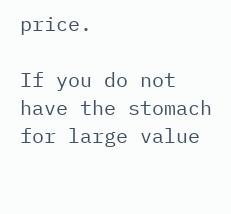price.

If you do not have the stomach for large value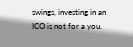swings, investing in an ICO is not for a you.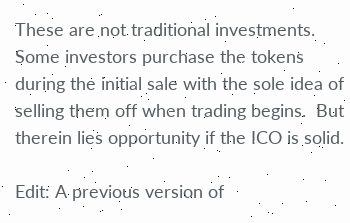These are not traditional investments. Some investors purchase the tokens during the initial sale with the sole idea of selling them off when trading begins.  But therein lies opportunity if the ICO is solid.

Edit: A previous version of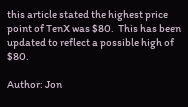this article stated the highest price point of TenX was $80.  This has been updated to reflect a possible high of $80.

Author: Jon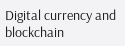Digital currency and blockchain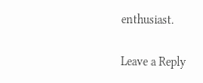enthusiast.

Leave a Reply